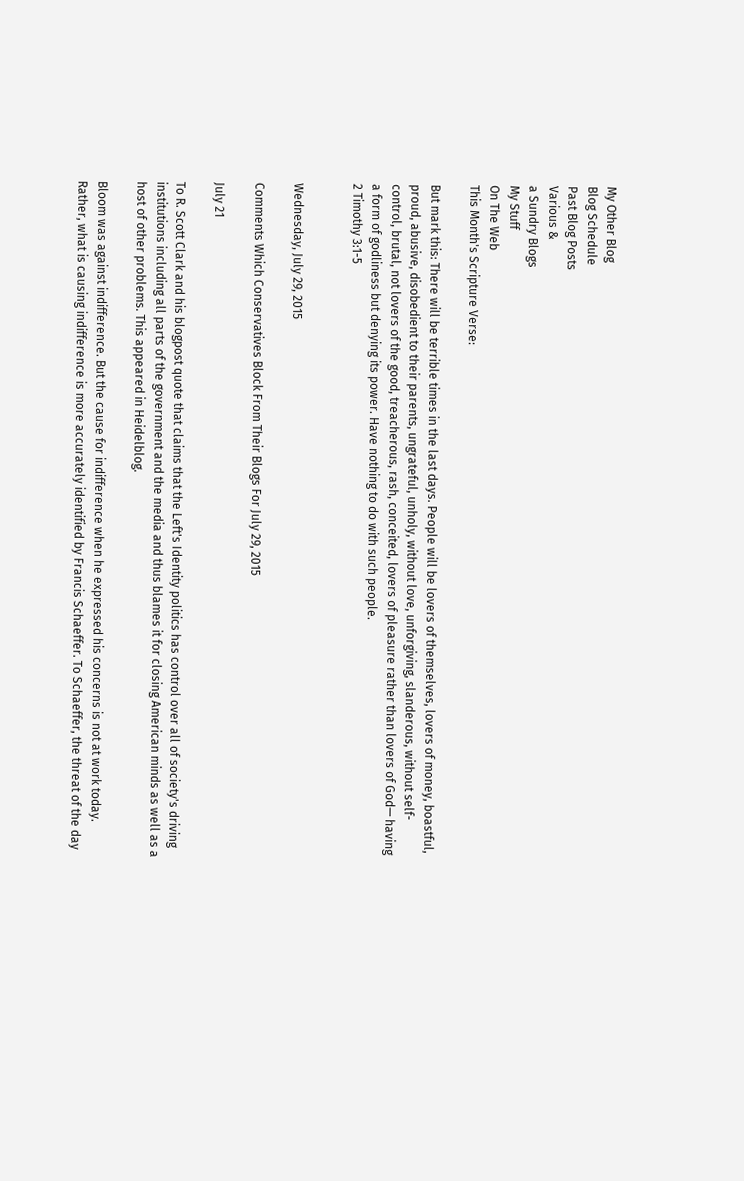My Other Blog
Blog Schedule
Past Blog Posts
Various &
a Sundry Blogs
My Stuff
On The Web
This Month's Scripture Verse:

But mark this: There will be terrible times in the last days. People will be lovers of themselves, lovers of money, boastful, proud, abusive, disobedient to their parents, ungrateful, unholy, without love, unforgiving, slanderous, without self-control, brutal, not lovers of the good, treacherous, rash, conceited, lovers of pleasure rather than lovers of God— having a form of godliness but denying its power. Have nothing to do with such people.
2 Timothy 3:1-5


Wednesday, July 29, 2015

Comments Which Conservatives Block From Their Blogs For July 29, 2015

July 21

To R. Scott Clark and his blogpost quote that claims that the Left's Identity politics has control over all of society's driving institutions including all parts of the government and the media and thus blames it for closing American minds as well as a host of other problems. This appeared in Heidelblog.

Bloom was against indifference. But the cause for indifference when he expressed his concerns is not at work today. Rather, what is causing indifference is more accurately identified by Francis Schaeffer. To Schaeffer, the threat of the day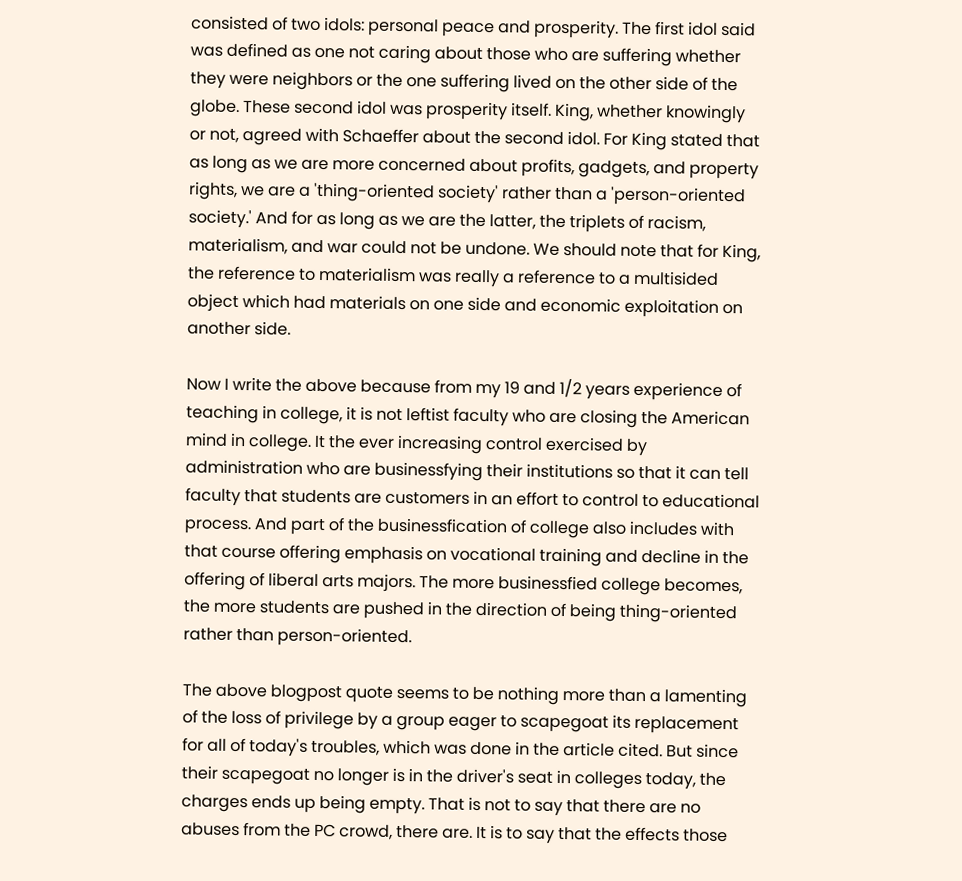consisted of two idols: personal peace and prosperity. The first idol said was defined as one not caring about those who are suffering whether they were neighbors or the one suffering lived on the other side of the globe. These second idol was prosperity itself. King, whether knowingly or not, agreed with Schaeffer about the second idol. For King stated that as long as we are more concerned about profits, gadgets, and property rights, we are a 'thing-oriented society' rather than a 'person-oriented society.' And for as long as we are the latter, the triplets of racism, materialism, and war could not be undone. We should note that for King, the reference to materialism was really a reference to a multisided object which had materials on one side and economic exploitation on another side.

Now I write the above because from my 19 and 1/2 years experience of teaching in college, it is not leftist faculty who are closing the American mind in college. It the ever increasing control exercised by administration who are businessfying their institutions so that it can tell faculty that students are customers in an effort to control to educational process. And part of the businessfication of college also includes with that course offering emphasis on vocational training and decline in the offering of liberal arts majors. The more businessfied college becomes, the more students are pushed in the direction of being thing-oriented rather than person-oriented.

The above blogpost quote seems to be nothing more than a lamenting of the loss of privilege by a group eager to scapegoat its replacement for all of today's troubles, which was done in the article cited. But since their scapegoat no longer is in the driver's seat in colleges today, the charges ends up being empty. That is not to say that there are no abuses from the PC crowd, there are. It is to say that the effects those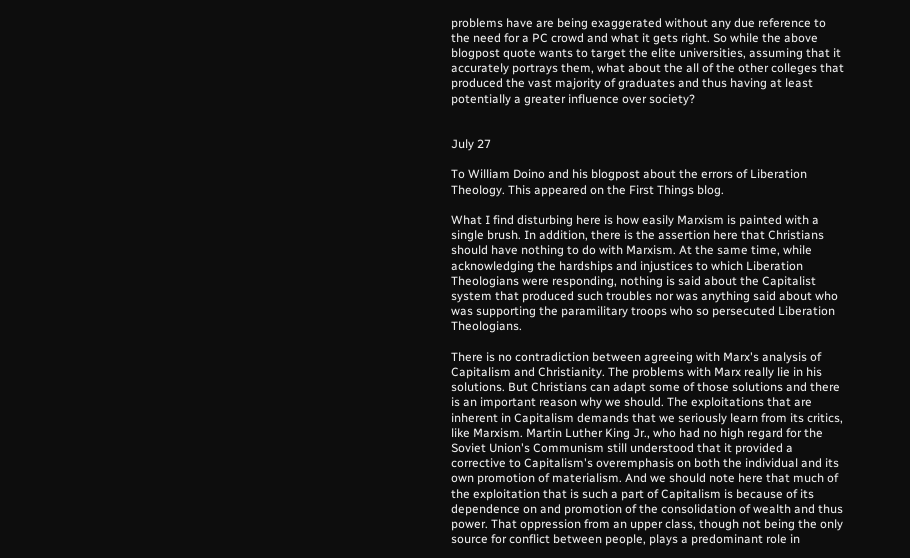problems have are being exaggerated without any due reference to the need for a PC crowd and what it gets right. So while the above blogpost quote wants to target the elite universities, assuming that it accurately portrays them, what about the all of the other colleges that produced the vast majority of graduates and thus having at least potentially a greater influence over society?


July 27

To William Doino and his blogpost about the errors of Liberation Theology. This appeared on the First Things blog.

What I find disturbing here is how easily Marxism is painted with a single brush. In addition, there is the assertion here that Christians should have nothing to do with Marxism. At the same time, while acknowledging the hardships and injustices to which Liberation Theologians were responding, nothing is said about the Capitalist system that produced such troubles nor was anything said about who was supporting the paramilitary troops who so persecuted Liberation Theologians.

There is no contradiction between agreeing with Marx's analysis of Capitalism and Christianity. The problems with Marx really lie in his solutions. But Christians can adapt some of those solutions and there is an important reason why we should. The exploitations that are inherent in Capitalism demands that we seriously learn from its critics, like Marxism. Martin Luther King Jr., who had no high regard for the Soviet Union's Communism still understood that it provided a corrective to Capitalism's overemphasis on both the individual and its own promotion of materialism. And we should note here that much of the exploitation that is such a part of Capitalism is because of its dependence on and promotion of the consolidation of wealth and thus power. That oppression from an upper class, though not being the only source for conflict between people, plays a predominant role in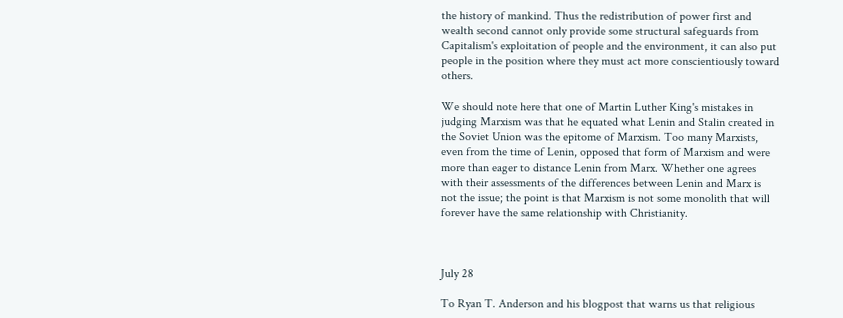the history of mankind. Thus the redistribution of power first and wealth second cannot only provide some structural safeguards from Capitalism's exploitation of people and the environment, it can also put people in the position where they must act more conscientiously toward others.

We should note here that one of Martin Luther King's mistakes in judging Marxism was that he equated what Lenin and Stalin created in the Soviet Union was the epitome of Marxism. Too many Marxists, even from the time of Lenin, opposed that form of Marxism and were more than eager to distance Lenin from Marx. Whether one agrees with their assessments of the differences between Lenin and Marx is not the issue; the point is that Marxism is not some monolith that will forever have the same relationship with Christianity.



July 28

To Ryan T. Anderson and his blogpost that warns us that religious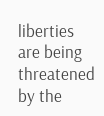liberties are being threatened by the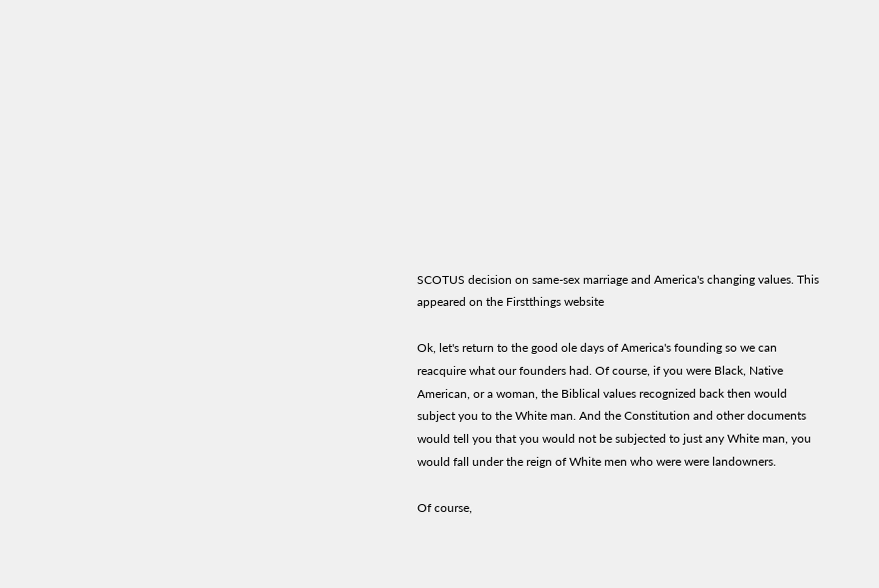SCOTUS decision on same-sex marriage and America's changing values. This appeared on the Firstthings website

Ok, let's return to the good ole days of America's founding so we can reacquire what our founders had. Of course, if you were Black, Native American, or a woman, the Biblical values recognized back then would subject you to the White man. And the Constitution and other documents would tell you that you would not be subjected to just any White man, you would fall under the reign of White men who were were landowners.

Of course,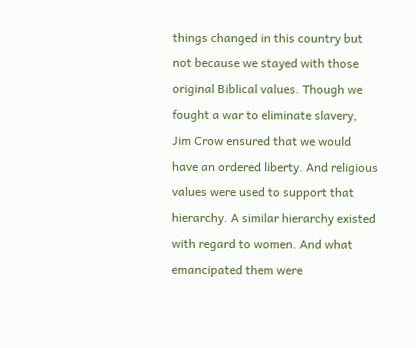things changed in this country but not because we stayed with those original Biblical values. Though we fought a war to eliminate slavery, Jim Crow ensured that we would have an ordered liberty. And religious values were used to support that hierarchy. A similar hierarchy existed with regard to women. And what emancipated them were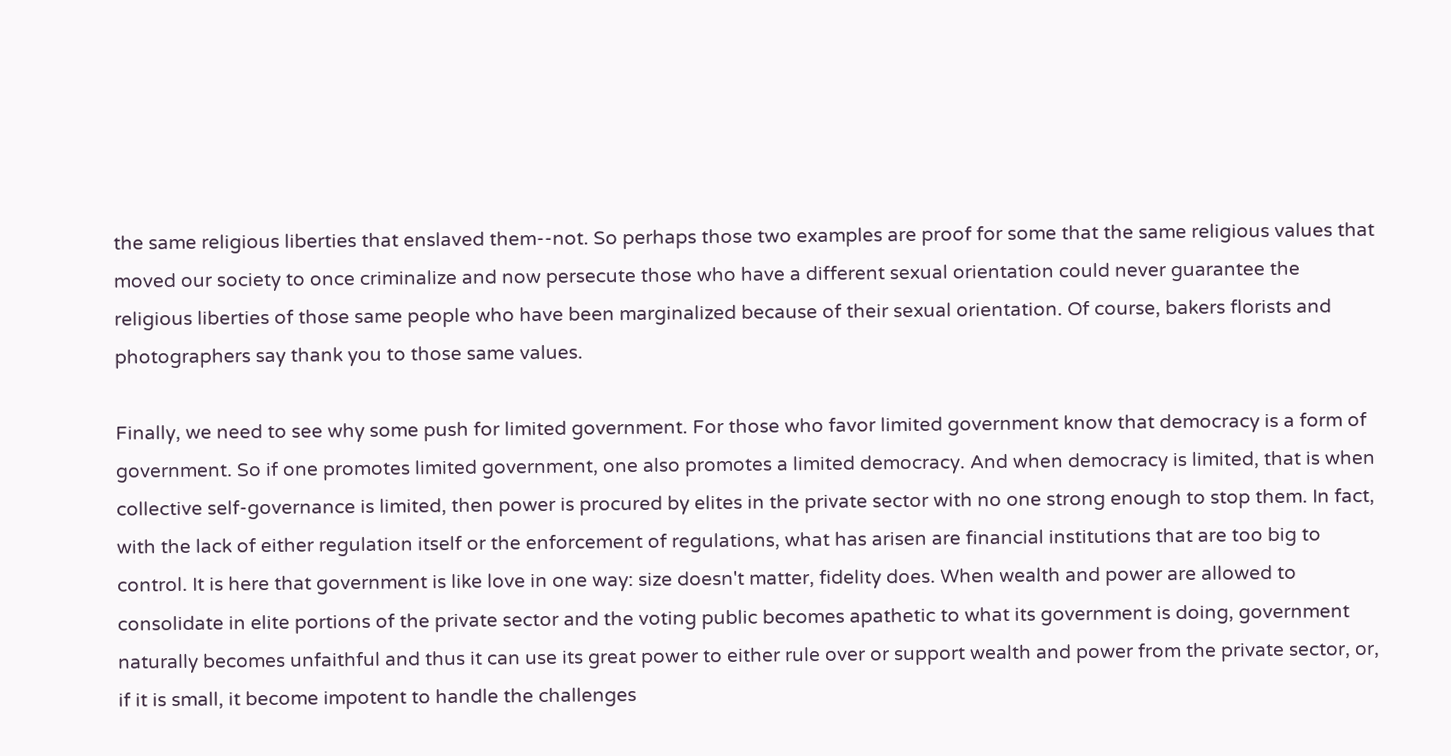the same religious liberties that enslaved them--not. So perhaps those two examples are proof for some that the same religious values that moved our society to once criminalize and now persecute those who have a different sexual orientation could never guarantee the religious liberties of those same people who have been marginalized because of their sexual orientation. Of course, bakers florists and photographers say thank you to those same values.

Finally, we need to see why some push for limited government. For those who favor limited government know that democracy is a form of government. So if one promotes limited government, one also promotes a limited democracy. And when democracy is limited, that is when collective self-governance is limited, then power is procured by elites in the private sector with no one strong enough to stop them. In fact, with the lack of either regulation itself or the enforcement of regulations, what has arisen are financial institutions that are too big to control. It is here that government is like love in one way: size doesn't matter, fidelity does. When wealth and power are allowed to consolidate in elite portions of the private sector and the voting public becomes apathetic to what its government is doing, government naturally becomes unfaithful and thus it can use its great power to either rule over or support wealth and power from the private sector, or, if it is small, it become impotent to handle the challenges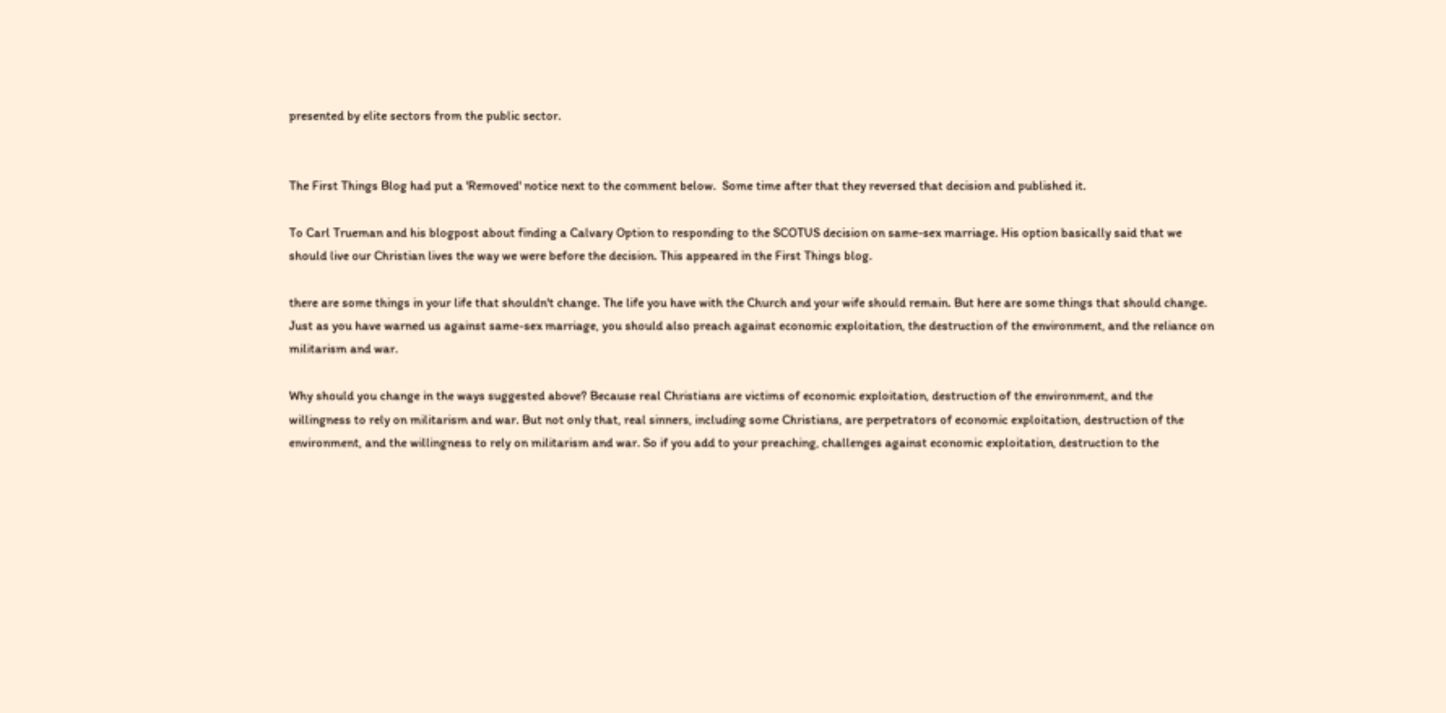presented by elite sectors from the public sector.


The First Things Blog had put a 'Removed' notice next to the comment below.  Some time after that they reversed that decision and published it.

To Carl Trueman and his blogpost about finding a Calvary Option to responding to the SCOTUS decision on same-sex marriage. His option basically said that we should live our Christian lives the way we were before the decision. This appeared in the First Things blog.

there are some things in your life that shouldn't change. The life you have with the Church and your wife should remain. But here are some things that should change. Just as you have warned us against same-sex marriage, you should also preach against economic exploitation, the destruction of the environment, and the reliance on militarism and war.

Why should you change in the ways suggested above? Because real Christians are victims of economic exploitation, destruction of the environment, and the willingness to rely on militarism and war. But not only that, real sinners, including some Christians, are perpetrators of economic exploitation, destruction of the environment, and the willingness to rely on militarism and war. So if you add to your preaching, challenges against economic exploitation, destruction to the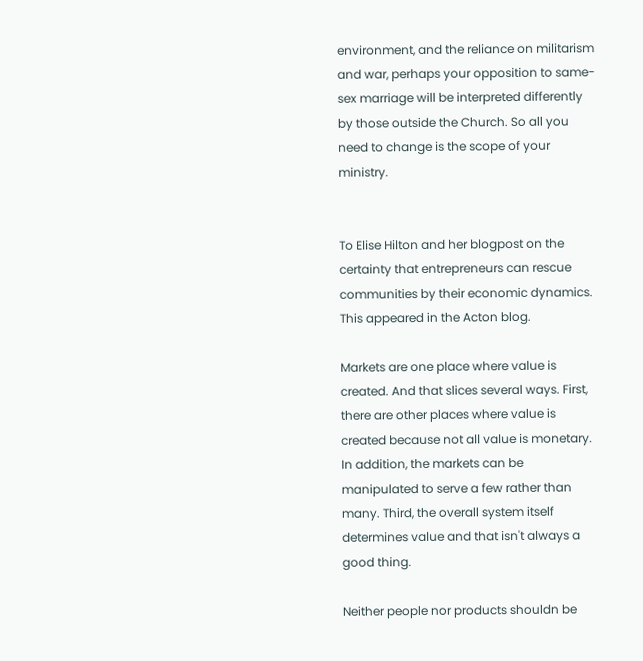environment, and the reliance on militarism and war, perhaps your opposition to same-sex marriage will be interpreted differently by those outside the Church. So all you need to change is the scope of your ministry.


To Elise Hilton and her blogpost on the certainty that entrepreneurs can rescue communities by their economic dynamics. This appeared in the Acton blog.

Markets are one place where value is created. And that slices several ways. First, there are other places where value is created because not all value is monetary. In addition, the markets can be manipulated to serve a few rather than many. Third, the overall system itself determines value and that isn't always a good thing.

Neither people nor products shouldn be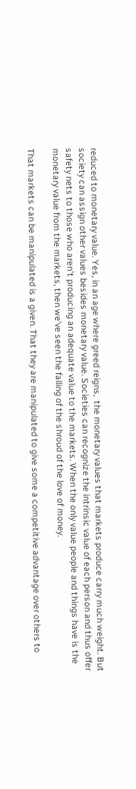reduced to monetary value. Yes, in an age where greed reigns,  the monetary values that markets produce carry much weight. But society can assign other values besides monetary value. Societies can recognize the intrinsic value of each person and thus offer safety nets to those who aren't producing an adequate value to the markets. When the only value people and things have is the monetary value from the markets, then we've seen the falling of the shroud of the love of money.

That markets can be manipulated is a given. That they are manipulated to give some a competitive advantage over others to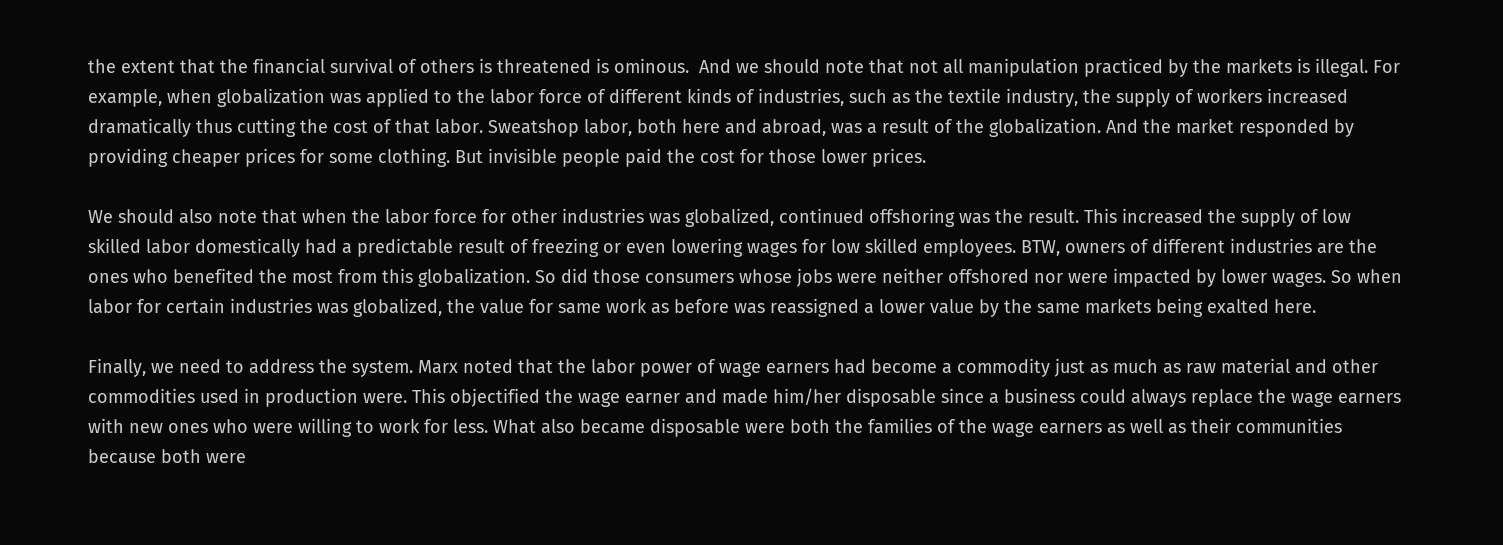the extent that the financial survival of others is threatened is ominous.  And we should note that not all manipulation practiced by the markets is illegal. For example, when globalization was applied to the labor force of different kinds of industries, such as the textile industry, the supply of workers increased dramatically thus cutting the cost of that labor. Sweatshop labor, both here and abroad, was a result of the globalization. And the market responded by providing cheaper prices for some clothing. But invisible people paid the cost for those lower prices.

We should also note that when the labor force for other industries was globalized, continued offshoring was the result. This increased the supply of low skilled labor domestically had a predictable result of freezing or even lowering wages for low skilled employees. BTW, owners of different industries are the ones who benefited the most from this globalization. So did those consumers whose jobs were neither offshored nor were impacted by lower wages. So when labor for certain industries was globalized, the value for same work as before was reassigned a lower value by the same markets being exalted here.

Finally, we need to address the system. Marx noted that the labor power of wage earners had become a commodity just as much as raw material and other commodities used in production were. This objectified the wage earner and made him/her disposable since a business could always replace the wage earners with new ones who were willing to work for less. What also became disposable were both the families of the wage earners as well as their communities because both were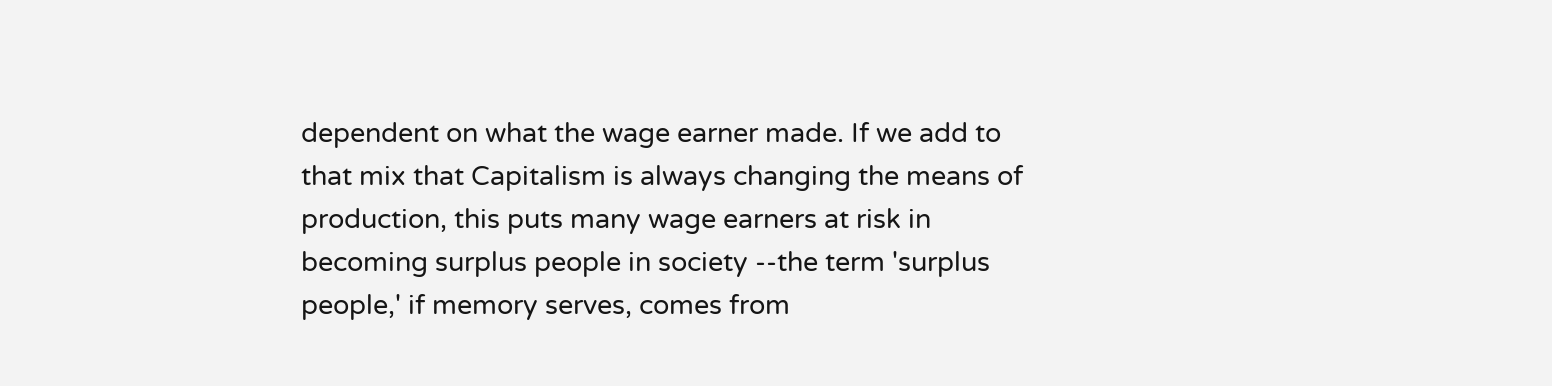dependent on what the wage earner made. If we add to that mix that Capitalism is always changing the means of production, this puts many wage earners at risk in becoming surplus people in society --the term 'surplus people,' if memory serves, comes from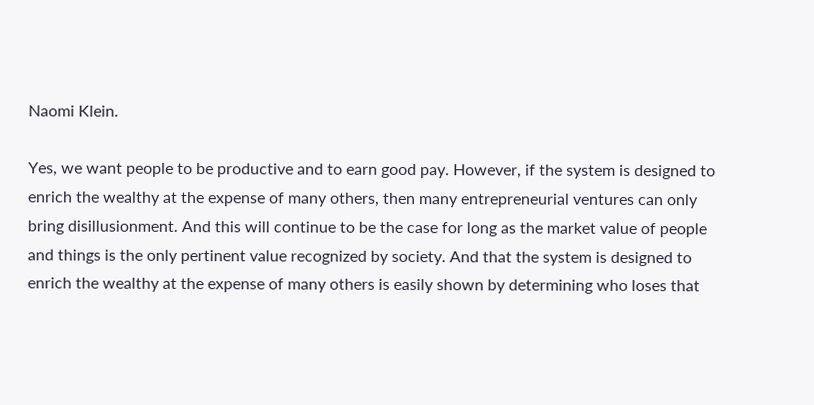Naomi Klein.

Yes, we want people to be productive and to earn good pay. However, if the system is designed to enrich the wealthy at the expense of many others, then many entrepreneurial ventures can only bring disillusionment. And this will continue to be the case for long as the market value of people and things is the only pertinent value recognized by society. And that the system is designed to enrich the wealthy at the expense of many others is easily shown by determining who loses that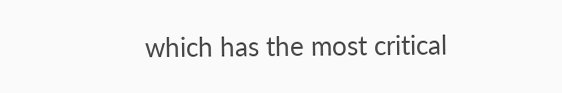which has the most critical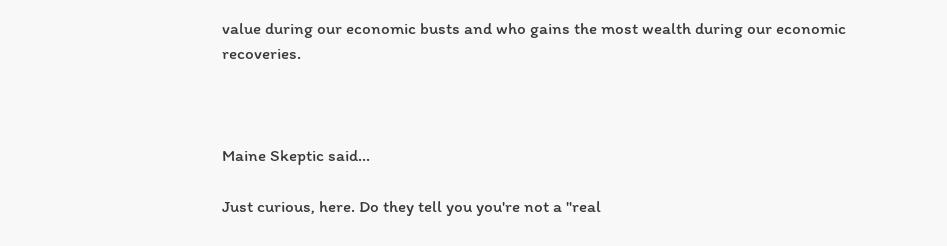value during our economic busts and who gains the most wealth during our economic recoveries.



Maine Skeptic said...

Just curious, here. Do they tell you you're not a "real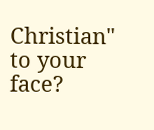Christian" to your face?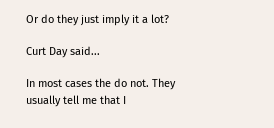Or do they just imply it a lot?

Curt Day said...

In most cases the do not. They usually tell me that I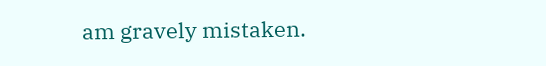am gravely mistaken.